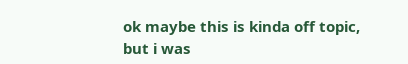ok maybe this is kinda off topic, but i was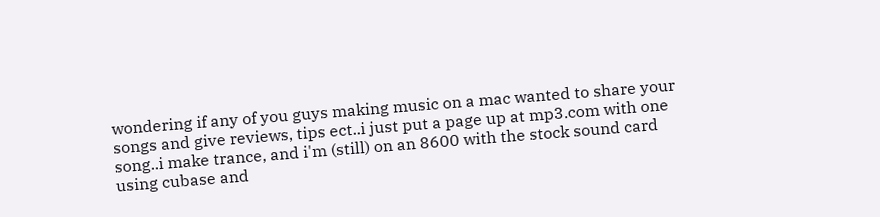wondering if any of you guys making music on a mac wanted to share your songs and give reviews, tips ect..i just put a page up at mp3.com with one song..i make trance, and i'm (still) on an 8600 with the stock sound card using cubase and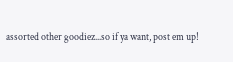assorted other goodiez...so if ya want, post em up!